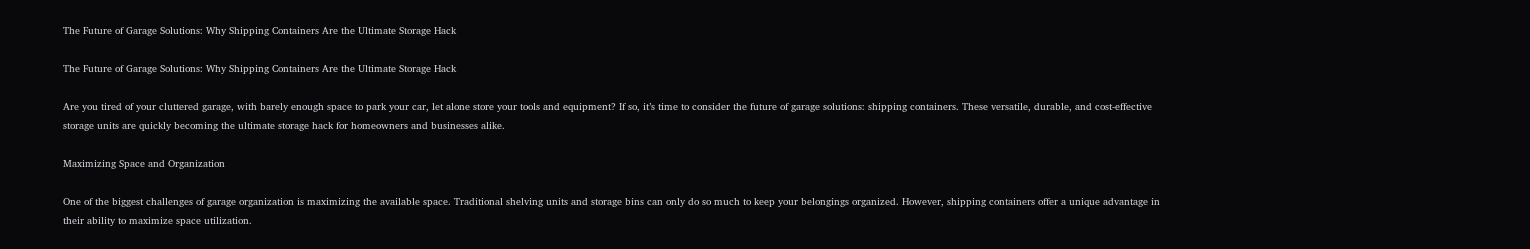The Future of Garage Solutions: Why Shipping Containers Are the Ultimate Storage Hack

The Future of Garage Solutions: Why Shipping Containers Are the Ultimate Storage Hack

Are you tired of your cluttered garage, with barely enough space to park your car, let alone store your tools and equipment? If so, it’s time to consider the future of garage solutions: shipping containers. These versatile, durable, and cost-effective storage units are quickly becoming the ultimate storage hack for homeowners and businesses alike.

Maximizing Space and Organization

One of the biggest challenges of garage organization is maximizing the available space. Traditional shelving units and storage bins can only do so much to keep your belongings organized. However, shipping containers offer a unique advantage in their ability to maximize space utilization.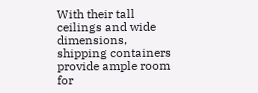With their tall ceilings and wide dimensions, shipping containers provide ample room for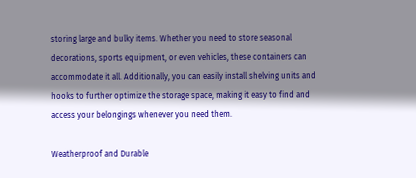storing large and bulky items. Whether you need to store seasonal decorations, sports equipment, or even vehicles, these containers can accommodate it all. Additionally, you can easily install shelving units and hooks to further optimize the storage space, making it easy to find and access your belongings whenever you need them.

Weatherproof and Durable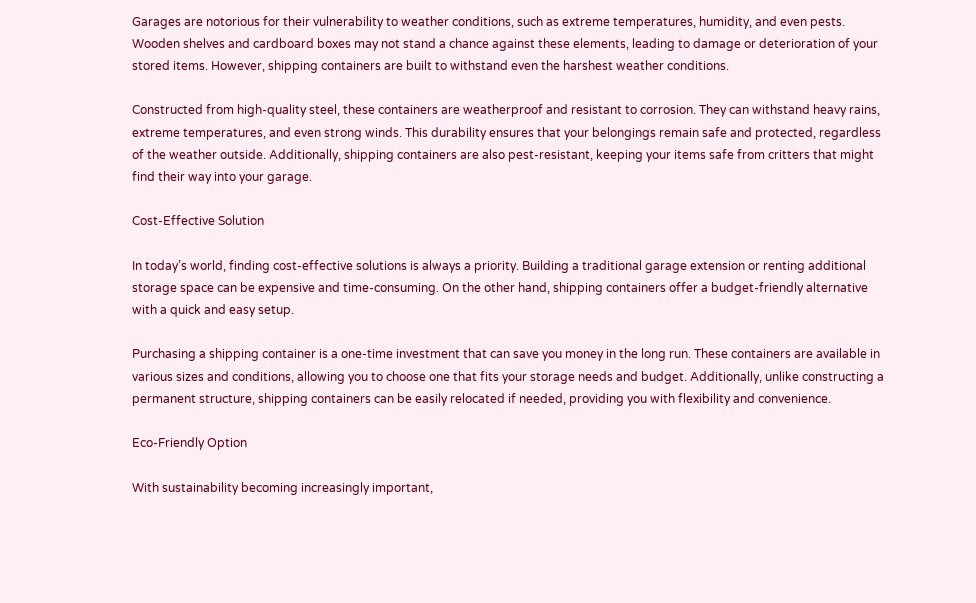Garages are notorious for their vulnerability to weather conditions, such as extreme temperatures, humidity, and even pests. Wooden shelves and cardboard boxes may not stand a chance against these elements, leading to damage or deterioration of your stored items. However, shipping containers are built to withstand even the harshest weather conditions.

Constructed from high-quality steel, these containers are weatherproof and resistant to corrosion. They can withstand heavy rains, extreme temperatures, and even strong winds. This durability ensures that your belongings remain safe and protected, regardless of the weather outside. Additionally, shipping containers are also pest-resistant, keeping your items safe from critters that might find their way into your garage.

Cost-Effective Solution

In today’s world, finding cost-effective solutions is always a priority. Building a traditional garage extension or renting additional storage space can be expensive and time-consuming. On the other hand, shipping containers offer a budget-friendly alternative with a quick and easy setup.

Purchasing a shipping container is a one-time investment that can save you money in the long run. These containers are available in various sizes and conditions, allowing you to choose one that fits your storage needs and budget. Additionally, unlike constructing a permanent structure, shipping containers can be easily relocated if needed, providing you with flexibility and convenience.

Eco-Friendly Option

With sustainability becoming increasingly important,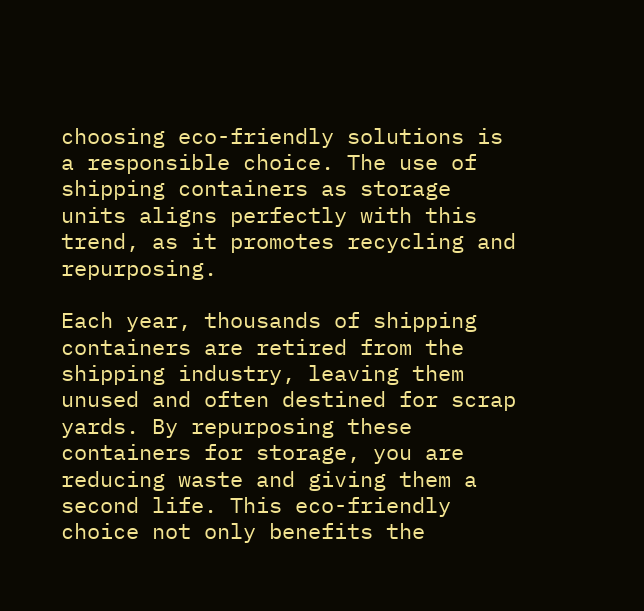choosing eco-friendly solutions is a responsible choice. The use of shipping containers as storage units aligns perfectly with this trend, as it promotes recycling and repurposing.

Each year, thousands of shipping containers are retired from the shipping industry, leaving them unused and often destined for scrap yards. By repurposing these containers for storage, you are reducing waste and giving them a second life. This eco-friendly choice not only benefits the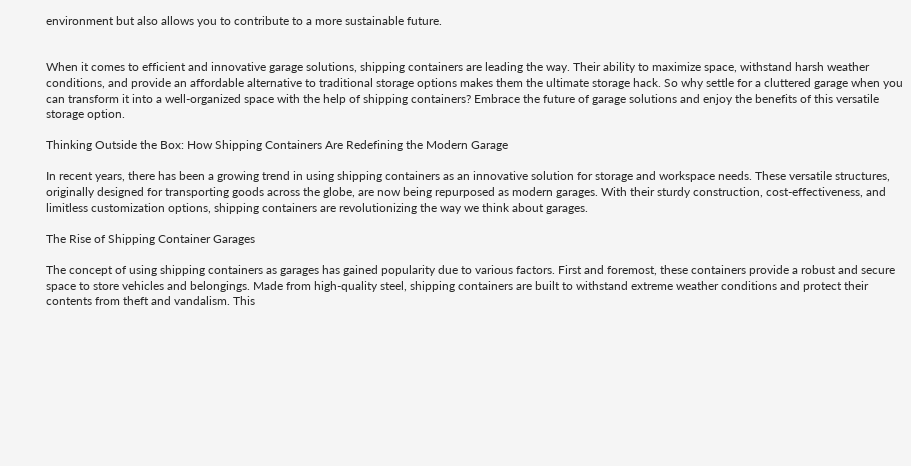environment but also allows you to contribute to a more sustainable future.


When it comes to efficient and innovative garage solutions, shipping containers are leading the way. Their ability to maximize space, withstand harsh weather conditions, and provide an affordable alternative to traditional storage options makes them the ultimate storage hack. So why settle for a cluttered garage when you can transform it into a well-organized space with the help of shipping containers? Embrace the future of garage solutions and enjoy the benefits of this versatile storage option.

Thinking Outside the Box: How Shipping Containers Are Redefining the Modern Garage

In recent years, there has been a growing trend in using shipping containers as an innovative solution for storage and workspace needs. These versatile structures, originally designed for transporting goods across the globe, are now being repurposed as modern garages. With their sturdy construction, cost-effectiveness, and limitless customization options, shipping containers are revolutionizing the way we think about garages.

The Rise of Shipping Container Garages

The concept of using shipping containers as garages has gained popularity due to various factors. First and foremost, these containers provide a robust and secure space to store vehicles and belongings. Made from high-quality steel, shipping containers are built to withstand extreme weather conditions and protect their contents from theft and vandalism. This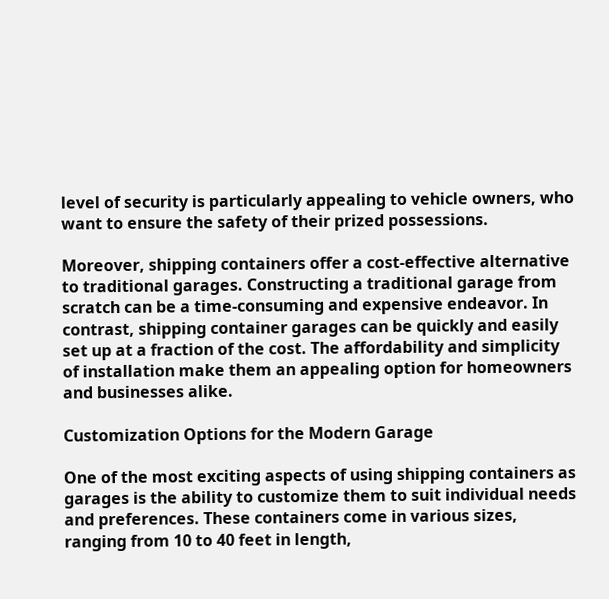level of security is particularly appealing to vehicle owners, who want to ensure the safety of their prized possessions.

Moreover, shipping containers offer a cost-effective alternative to traditional garages. Constructing a traditional garage from scratch can be a time-consuming and expensive endeavor. In contrast, shipping container garages can be quickly and easily set up at a fraction of the cost. The affordability and simplicity of installation make them an appealing option for homeowners and businesses alike.

Customization Options for the Modern Garage

One of the most exciting aspects of using shipping containers as garages is the ability to customize them to suit individual needs and preferences. These containers come in various sizes, ranging from 10 to 40 feet in length,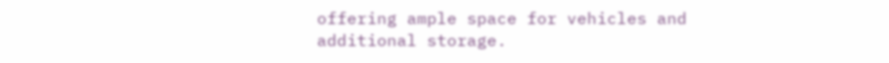offering ample space for vehicles and additional storage.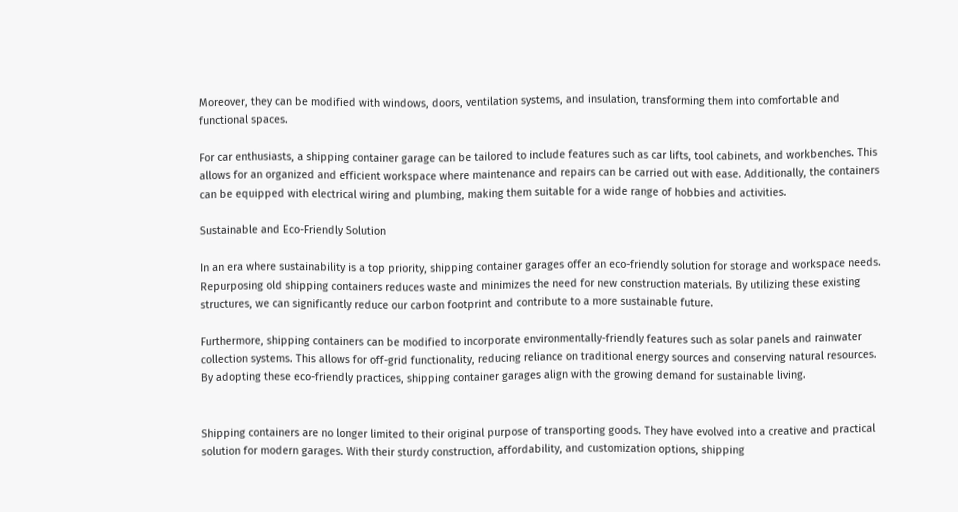Moreover, they can be modified with windows, doors, ventilation systems, and insulation, transforming them into comfortable and functional spaces.

For car enthusiasts, a shipping container garage can be tailored to include features such as car lifts, tool cabinets, and workbenches. This allows for an organized and efficient workspace where maintenance and repairs can be carried out with ease. Additionally, the containers can be equipped with electrical wiring and plumbing, making them suitable for a wide range of hobbies and activities.

Sustainable and Eco-Friendly Solution

In an era where sustainability is a top priority, shipping container garages offer an eco-friendly solution for storage and workspace needs. Repurposing old shipping containers reduces waste and minimizes the need for new construction materials. By utilizing these existing structures, we can significantly reduce our carbon footprint and contribute to a more sustainable future.

Furthermore, shipping containers can be modified to incorporate environmentally-friendly features such as solar panels and rainwater collection systems. This allows for off-grid functionality, reducing reliance on traditional energy sources and conserving natural resources. By adopting these eco-friendly practices, shipping container garages align with the growing demand for sustainable living.


Shipping containers are no longer limited to their original purpose of transporting goods. They have evolved into a creative and practical solution for modern garages. With their sturdy construction, affordability, and customization options, shipping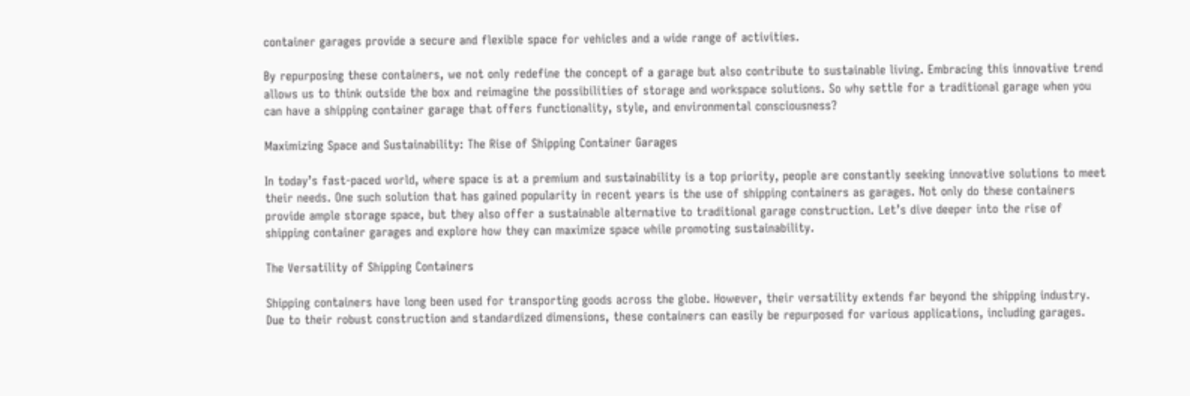container garages provide a secure and flexible space for vehicles and a wide range of activities.

By repurposing these containers, we not only redefine the concept of a garage but also contribute to sustainable living. Embracing this innovative trend allows us to think outside the box and reimagine the possibilities of storage and workspace solutions. So why settle for a traditional garage when you can have a shipping container garage that offers functionality, style, and environmental consciousness?

Maximizing Space and Sustainability: The Rise of Shipping Container Garages

In today’s fast-paced world, where space is at a premium and sustainability is a top priority, people are constantly seeking innovative solutions to meet their needs. One such solution that has gained popularity in recent years is the use of shipping containers as garages. Not only do these containers provide ample storage space, but they also offer a sustainable alternative to traditional garage construction. Let’s dive deeper into the rise of shipping container garages and explore how they can maximize space while promoting sustainability.

The Versatility of Shipping Containers

Shipping containers have long been used for transporting goods across the globe. However, their versatility extends far beyond the shipping industry. Due to their robust construction and standardized dimensions, these containers can easily be repurposed for various applications, including garages.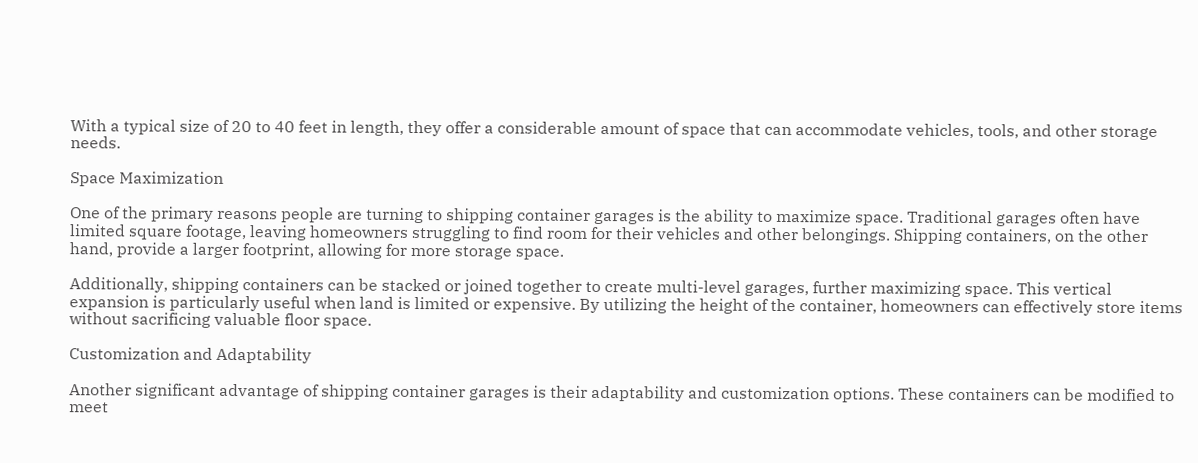With a typical size of 20 to 40 feet in length, they offer a considerable amount of space that can accommodate vehicles, tools, and other storage needs.

Space Maximization

One of the primary reasons people are turning to shipping container garages is the ability to maximize space. Traditional garages often have limited square footage, leaving homeowners struggling to find room for their vehicles and other belongings. Shipping containers, on the other hand, provide a larger footprint, allowing for more storage space.

Additionally, shipping containers can be stacked or joined together to create multi-level garages, further maximizing space. This vertical expansion is particularly useful when land is limited or expensive. By utilizing the height of the container, homeowners can effectively store items without sacrificing valuable floor space.

Customization and Adaptability

Another significant advantage of shipping container garages is their adaptability and customization options. These containers can be modified to meet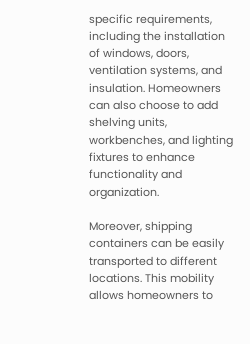specific requirements, including the installation of windows, doors, ventilation systems, and insulation. Homeowners can also choose to add shelving units, workbenches, and lighting fixtures to enhance functionality and organization.

Moreover, shipping containers can be easily transported to different locations. This mobility allows homeowners to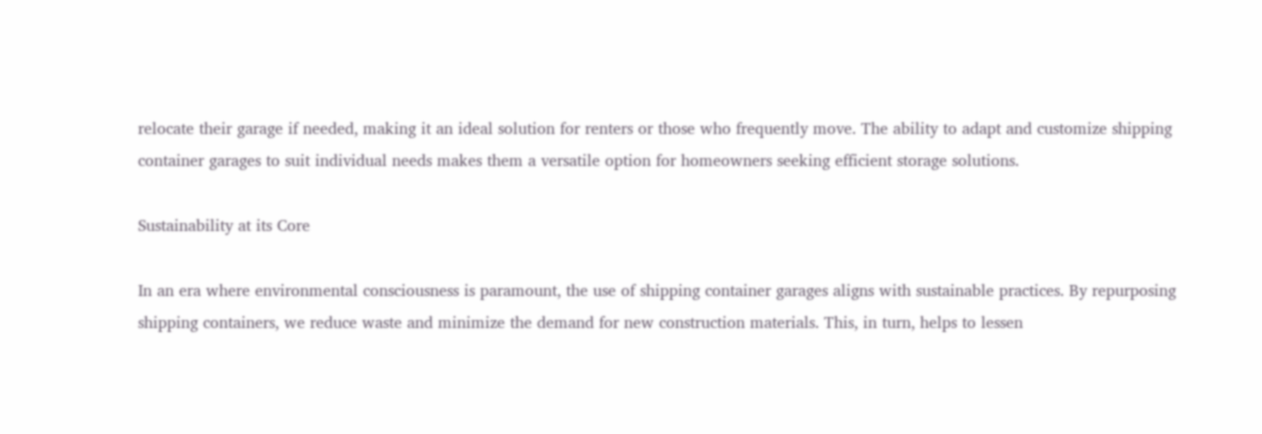relocate their garage if needed, making it an ideal solution for renters or those who frequently move. The ability to adapt and customize shipping container garages to suit individual needs makes them a versatile option for homeowners seeking efficient storage solutions.

Sustainability at its Core

In an era where environmental consciousness is paramount, the use of shipping container garages aligns with sustainable practices. By repurposing shipping containers, we reduce waste and minimize the demand for new construction materials. This, in turn, helps to lessen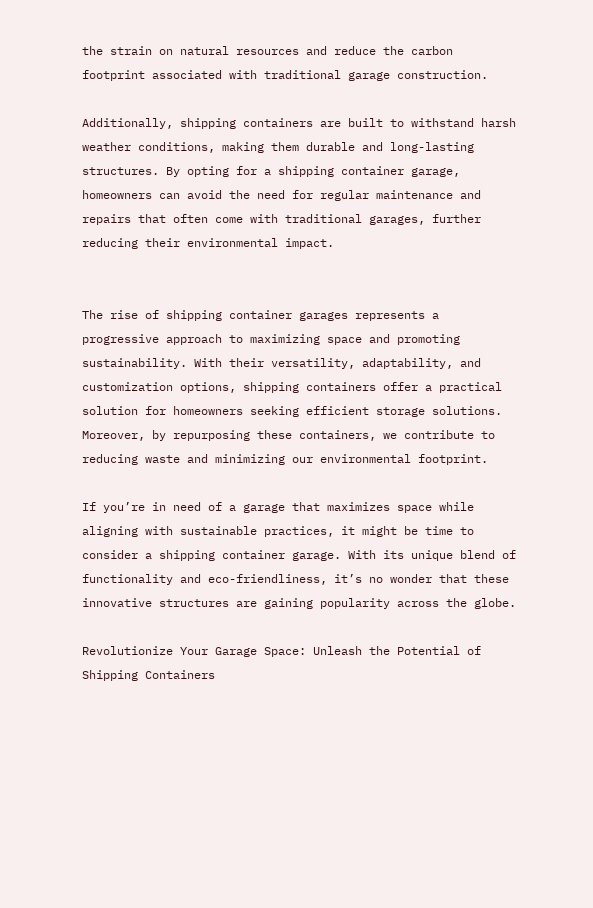the strain on natural resources and reduce the carbon footprint associated with traditional garage construction.

Additionally, shipping containers are built to withstand harsh weather conditions, making them durable and long-lasting structures. By opting for a shipping container garage, homeowners can avoid the need for regular maintenance and repairs that often come with traditional garages, further reducing their environmental impact.


The rise of shipping container garages represents a progressive approach to maximizing space and promoting sustainability. With their versatility, adaptability, and customization options, shipping containers offer a practical solution for homeowners seeking efficient storage solutions. Moreover, by repurposing these containers, we contribute to reducing waste and minimizing our environmental footprint.

If you’re in need of a garage that maximizes space while aligning with sustainable practices, it might be time to consider a shipping container garage. With its unique blend of functionality and eco-friendliness, it’s no wonder that these innovative structures are gaining popularity across the globe.

Revolutionize Your Garage Space: Unleash the Potential of Shipping Containers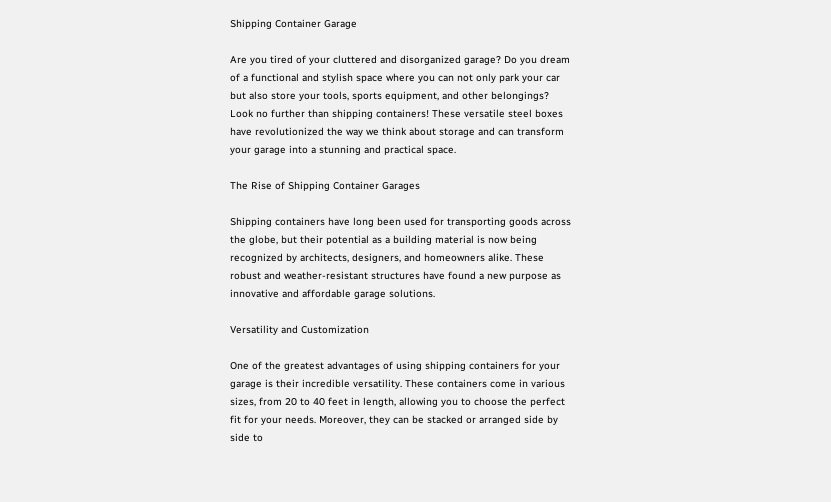Shipping Container Garage

Are you tired of your cluttered and disorganized garage? Do you dream of a functional and stylish space where you can not only park your car but also store your tools, sports equipment, and other belongings? Look no further than shipping containers! These versatile steel boxes have revolutionized the way we think about storage and can transform your garage into a stunning and practical space.

The Rise of Shipping Container Garages

Shipping containers have long been used for transporting goods across the globe, but their potential as a building material is now being recognized by architects, designers, and homeowners alike. These robust and weather-resistant structures have found a new purpose as innovative and affordable garage solutions.

Versatility and Customization

One of the greatest advantages of using shipping containers for your garage is their incredible versatility. These containers come in various sizes, from 20 to 40 feet in length, allowing you to choose the perfect fit for your needs. Moreover, they can be stacked or arranged side by side to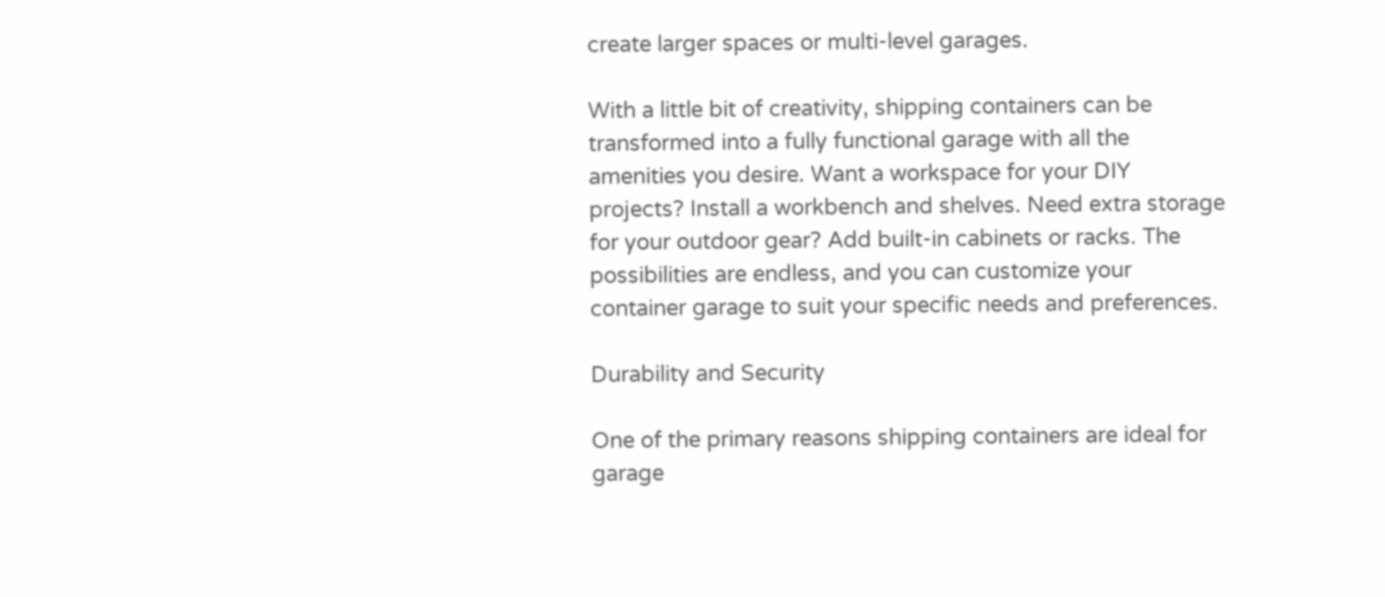create larger spaces or multi-level garages.

With a little bit of creativity, shipping containers can be transformed into a fully functional garage with all the amenities you desire. Want a workspace for your DIY projects? Install a workbench and shelves. Need extra storage for your outdoor gear? Add built-in cabinets or racks. The possibilities are endless, and you can customize your container garage to suit your specific needs and preferences.

Durability and Security

One of the primary reasons shipping containers are ideal for garage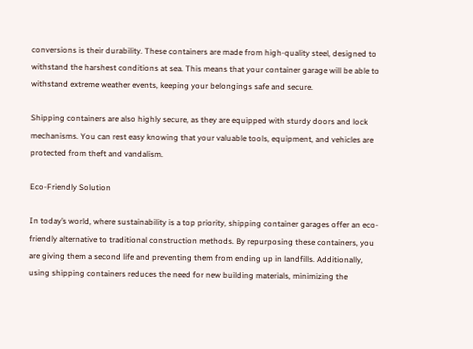conversions is their durability. These containers are made from high-quality steel, designed to withstand the harshest conditions at sea. This means that your container garage will be able to withstand extreme weather events, keeping your belongings safe and secure.

Shipping containers are also highly secure, as they are equipped with sturdy doors and lock mechanisms. You can rest easy knowing that your valuable tools, equipment, and vehicles are protected from theft and vandalism.

Eco-Friendly Solution

In today’s world, where sustainability is a top priority, shipping container garages offer an eco-friendly alternative to traditional construction methods. By repurposing these containers, you are giving them a second life and preventing them from ending up in landfills. Additionally, using shipping containers reduces the need for new building materials, minimizing the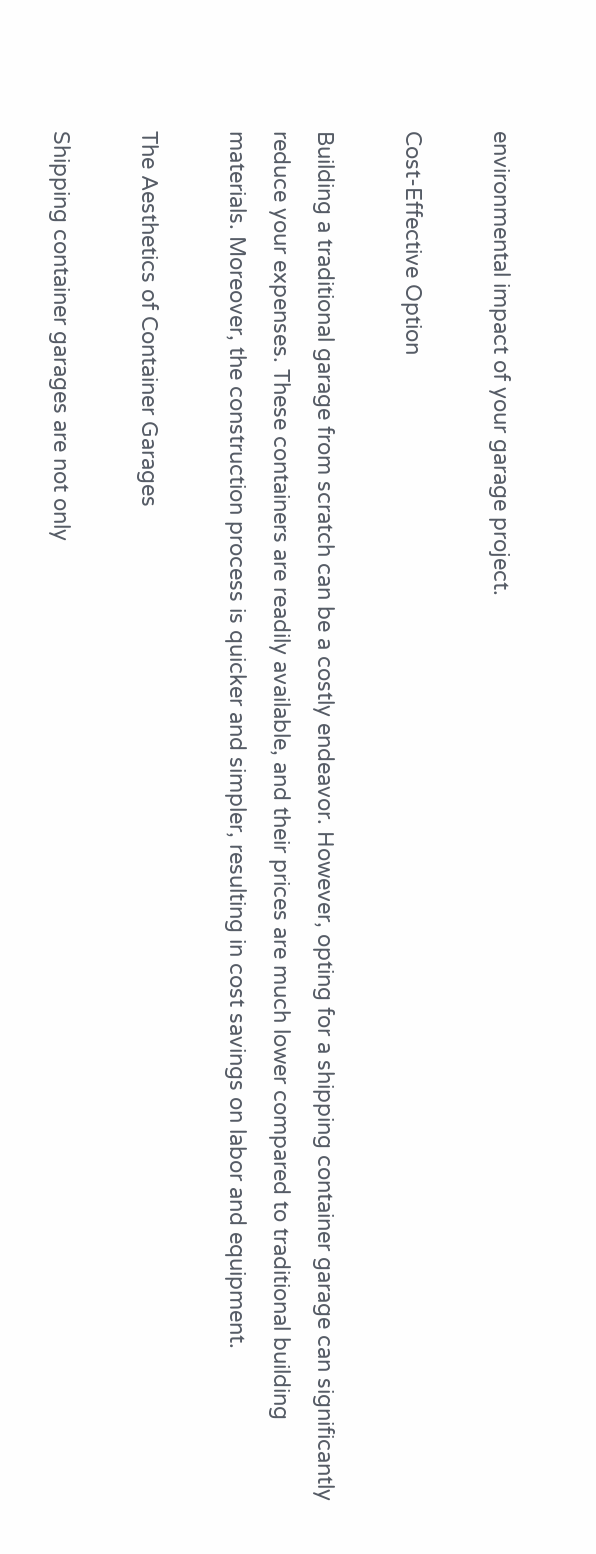environmental impact of your garage project.

Cost-Effective Option

Building a traditional garage from scratch can be a costly endeavor. However, opting for a shipping container garage can significantly reduce your expenses. These containers are readily available, and their prices are much lower compared to traditional building materials. Moreover, the construction process is quicker and simpler, resulting in cost savings on labor and equipment.

The Aesthetics of Container Garages

Shipping container garages are not only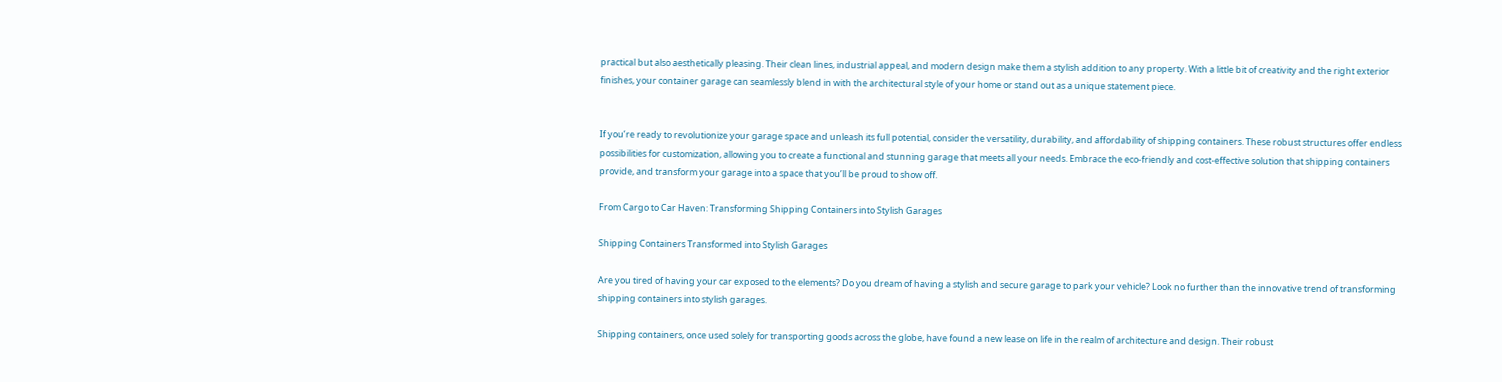practical but also aesthetically pleasing. Their clean lines, industrial appeal, and modern design make them a stylish addition to any property. With a little bit of creativity and the right exterior finishes, your container garage can seamlessly blend in with the architectural style of your home or stand out as a unique statement piece.


If you’re ready to revolutionize your garage space and unleash its full potential, consider the versatility, durability, and affordability of shipping containers. These robust structures offer endless possibilities for customization, allowing you to create a functional and stunning garage that meets all your needs. Embrace the eco-friendly and cost-effective solution that shipping containers provide, and transform your garage into a space that you’ll be proud to show off.

From Cargo to Car Haven: Transforming Shipping Containers into Stylish Garages

Shipping Containers Transformed into Stylish Garages

Are you tired of having your car exposed to the elements? Do you dream of having a stylish and secure garage to park your vehicle? Look no further than the innovative trend of transforming shipping containers into stylish garages.

Shipping containers, once used solely for transporting goods across the globe, have found a new lease on life in the realm of architecture and design. Their robust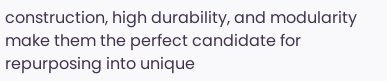construction, high durability, and modularity make them the perfect candidate for repurposing into unique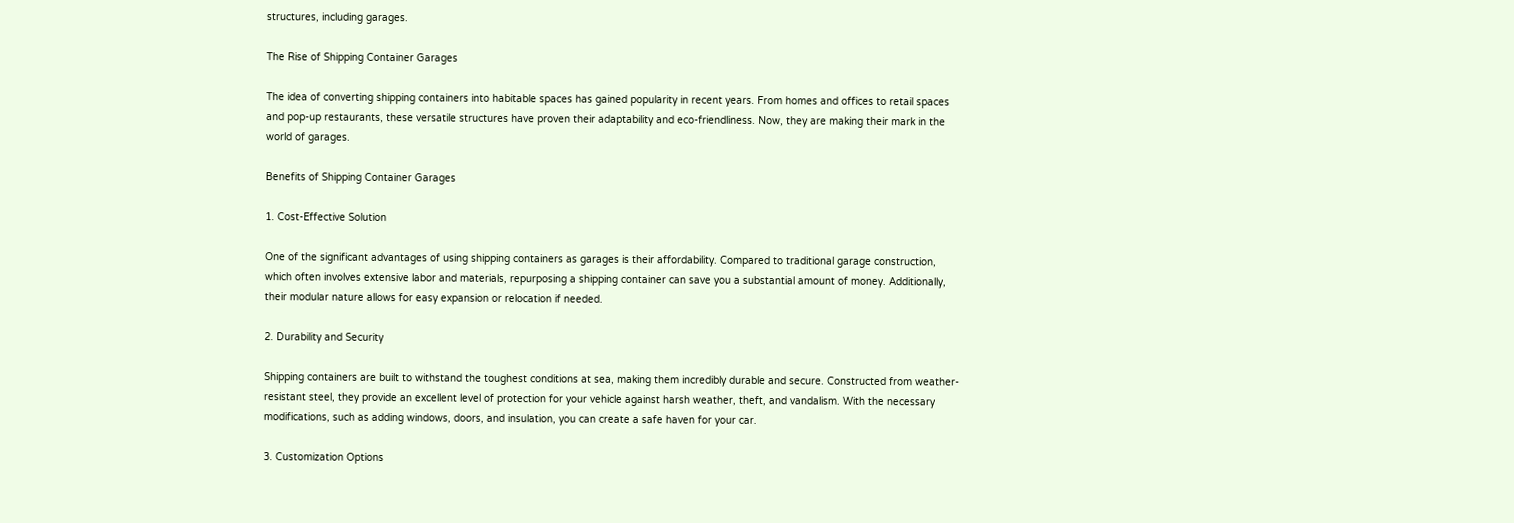structures, including garages.

The Rise of Shipping Container Garages

The idea of converting shipping containers into habitable spaces has gained popularity in recent years. From homes and offices to retail spaces and pop-up restaurants, these versatile structures have proven their adaptability and eco-friendliness. Now, they are making their mark in the world of garages.

Benefits of Shipping Container Garages

1. Cost-Effective Solution

One of the significant advantages of using shipping containers as garages is their affordability. Compared to traditional garage construction, which often involves extensive labor and materials, repurposing a shipping container can save you a substantial amount of money. Additionally, their modular nature allows for easy expansion or relocation if needed.

2. Durability and Security

Shipping containers are built to withstand the toughest conditions at sea, making them incredibly durable and secure. Constructed from weather-resistant steel, they provide an excellent level of protection for your vehicle against harsh weather, theft, and vandalism. With the necessary modifications, such as adding windows, doors, and insulation, you can create a safe haven for your car.

3. Customization Options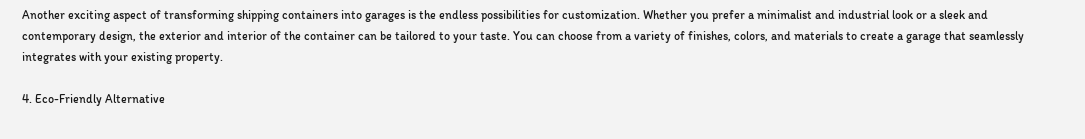Another exciting aspect of transforming shipping containers into garages is the endless possibilities for customization. Whether you prefer a minimalist and industrial look or a sleek and contemporary design, the exterior and interior of the container can be tailored to your taste. You can choose from a variety of finishes, colors, and materials to create a garage that seamlessly integrates with your existing property.

4. Eco-Friendly Alternative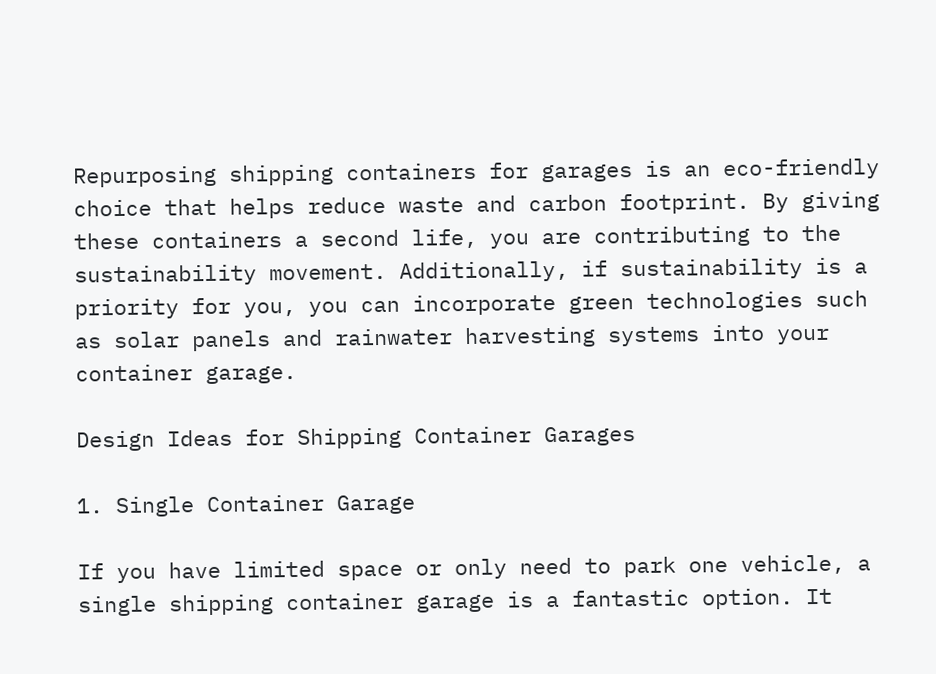Repurposing shipping containers for garages is an eco-friendly choice that helps reduce waste and carbon footprint. By giving these containers a second life, you are contributing to the sustainability movement. Additionally, if sustainability is a priority for you, you can incorporate green technologies such as solar panels and rainwater harvesting systems into your container garage.

Design Ideas for Shipping Container Garages

1. Single Container Garage

If you have limited space or only need to park one vehicle, a single shipping container garage is a fantastic option. It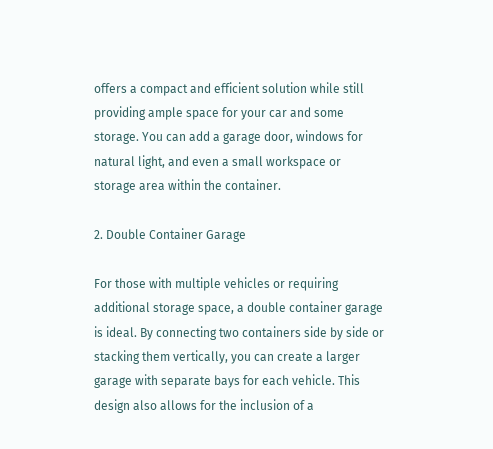offers a compact and efficient solution while still providing ample space for your car and some storage. You can add a garage door, windows for natural light, and even a small workspace or storage area within the container.

2. Double Container Garage

For those with multiple vehicles or requiring additional storage space, a double container garage is ideal. By connecting two containers side by side or stacking them vertically, you can create a larger garage with separate bays for each vehicle. This design also allows for the inclusion of a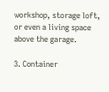workshop, storage loft, or even a living space above the garage.

3. Container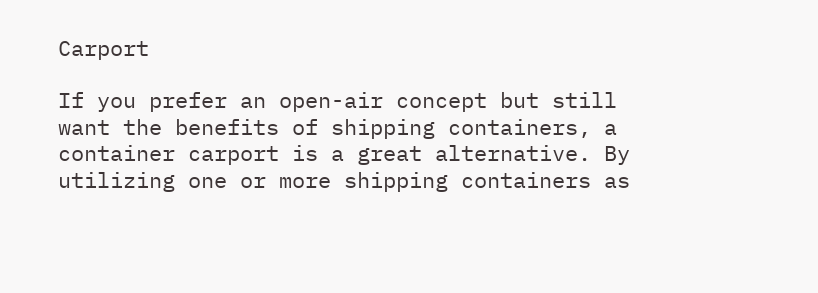Carport

If you prefer an open-air concept but still want the benefits of shipping containers, a container carport is a great alternative. By utilizing one or more shipping containers as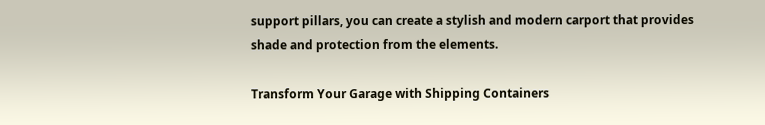support pillars, you can create a stylish and modern carport that provides shade and protection from the elements.

Transform Your Garage with Shipping Containers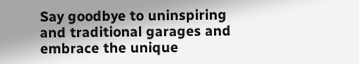Say goodbye to uninspiring and traditional garages and embrace the unique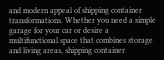and modern appeal of shipping container transformations. Whether you need a simple garage for your car or desire a multifunctional space that combines storage and living areas, shipping container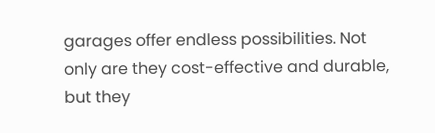garages offer endless possibilities. Not only are they cost-effective and durable, but they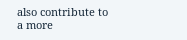also contribute to a more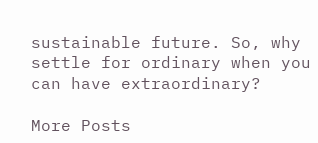sustainable future. So, why settle for ordinary when you can have extraordinary?

More Posts